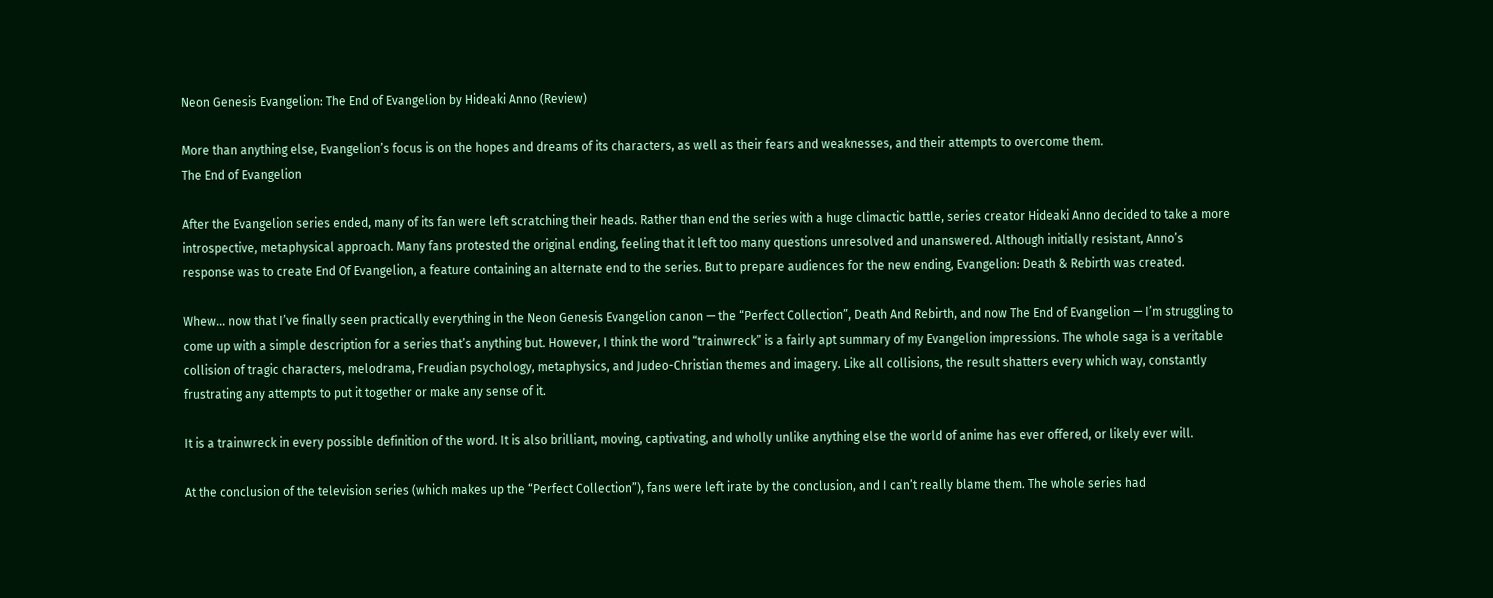Neon Genesis Evangelion: The End of Evangelion by Hideaki Anno (Review)

More than anything else, Evangelion’s focus is on the hopes and dreams of its characters, as well as their fears and weaknesses, and their attempts to overcome them.
The End of Evangelion

After the Evangelion series ended, many of its fan were left scratching their heads. Rather than end the series with a huge climactic battle, series creator Hideaki Anno decided to take a more introspective, metaphysical approach. Many fans protested the original ending, feeling that it left too many questions unresolved and unanswered. Although initially resistant, Anno’s response was to create End Of Evangelion, a feature containing an alternate end to the series. But to prepare audiences for the new ending, Evangelion: Death & Rebirth was created.

Whew… now that I’ve finally seen practically everything in the Neon Genesis Evangelion canon — the “Perfect Collection”, Death And Rebirth, and now The End of Evangelion — I’m struggling to come up with a simple description for a series that’s anything but. However, I think the word “trainwreck” is a fairly apt summary of my Evangelion impressions. The whole saga is a veritable collision of tragic characters, melodrama, Freudian psychology, metaphysics, and Judeo-Christian themes and imagery. Like all collisions, the result shatters every which way, constantly frustrating any attempts to put it together or make any sense of it.

It is a trainwreck in every possible definition of the word. It is also brilliant, moving, captivating, and wholly unlike anything else the world of anime has ever offered, or likely ever will.

At the conclusion of the television series (which makes up the “Perfect Collection”), fans were left irate by the conclusion, and I can’t really blame them. The whole series had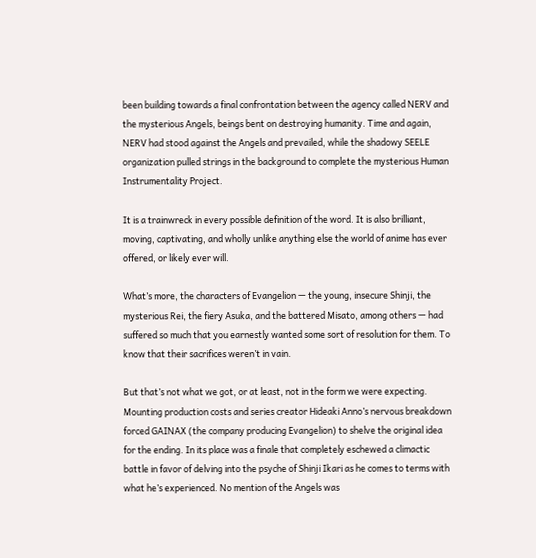been building towards a final confrontation between the agency called NERV and the mysterious Angels, beings bent on destroying humanity. Time and again, NERV had stood against the Angels and prevailed, while the shadowy SEELE organization pulled strings in the background to complete the mysterious Human Instrumentality Project.

It is a trainwreck in every possible definition of the word. It is also brilliant, moving, captivating, and wholly unlike anything else the world of anime has ever offered, or likely ever will.

What’s more, the characters of Evangelion — the young, insecure Shinji, the mysterious Rei, the fiery Asuka, and the battered Misato, among others — had suffered so much that you earnestly wanted some sort of resolution for them. To know that their sacrifices weren’t in vain.

But that’s not what we got, or at least, not in the form we were expecting. Mounting production costs and series creator Hideaki Anno’s nervous breakdown forced GAINAX (the company producing Evangelion) to shelve the original idea for the ending. In its place was a finale that completely eschewed a climactic battle in favor of delving into the psyche of Shinji Ikari as he comes to terms with what he’s experienced. No mention of the Angels was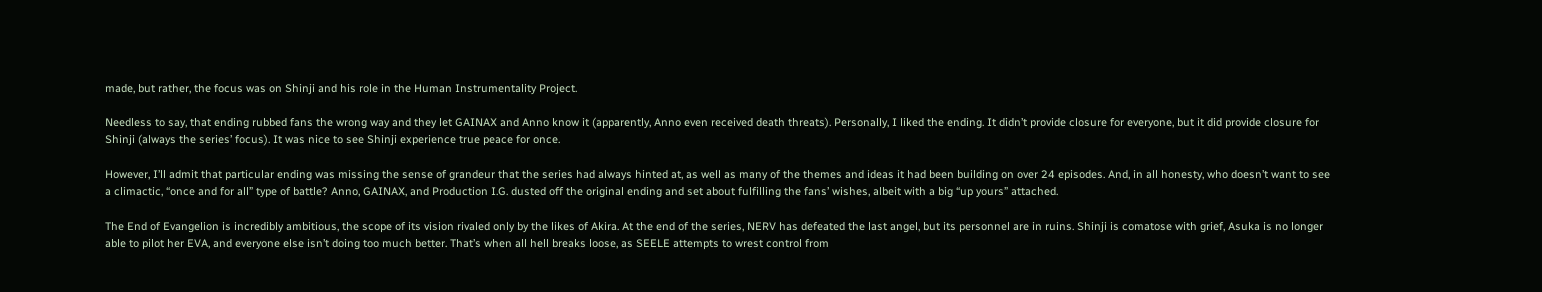made, but rather, the focus was on Shinji and his role in the Human Instrumentality Project.

Needless to say, that ending rubbed fans the wrong way and they let GAINAX and Anno know it (apparently, Anno even received death threats). Personally, I liked the ending. It didn’t provide closure for everyone, but it did provide closure for Shinji (always the series’ focus). It was nice to see Shinji experience true peace for once.

However, I’ll admit that particular ending was missing the sense of grandeur that the series had always hinted at, as well as many of the themes and ideas it had been building on over 24 episodes. And, in all honesty, who doesn’t want to see a climactic, “once and for all” type of battle? Anno, GAINAX, and Production I.G. dusted off the original ending and set about fulfilling the fans’ wishes, albeit with a big “up yours” attached.

The End of Evangelion is incredibly ambitious, the scope of its vision rivaled only by the likes of Akira. At the end of the series, NERV has defeated the last angel, but its personnel are in ruins. Shinji is comatose with grief, Asuka is no longer able to pilot her EVA, and everyone else isn’t doing too much better. That’s when all hell breaks loose, as SEELE attempts to wrest control from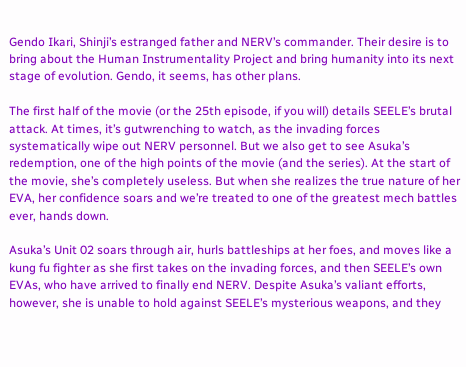Gendo Ikari, Shinji’s estranged father and NERV’s commander. Their desire is to bring about the Human Instrumentality Project and bring humanity into its next stage of evolution. Gendo, it seems, has other plans.

The first half of the movie (or the 25th episode, if you will) details SEELE’s brutal attack. At times, it’s gutwrenching to watch, as the invading forces systematically wipe out NERV personnel. But we also get to see Asuka’s redemption, one of the high points of the movie (and the series). At the start of the movie, she’s completely useless. But when she realizes the true nature of her EVA, her confidence soars and we’re treated to one of the greatest mech battles ever, hands down.

Asuka’s Unit 02 soars through air, hurls battleships at her foes, and moves like a kung fu fighter as she first takes on the invading forces, and then SEELE’s own EVAs, who have arrived to finally end NERV. Despite Asuka’s valiant efforts, however, she is unable to hold against SEELE’s mysterious weapons, and they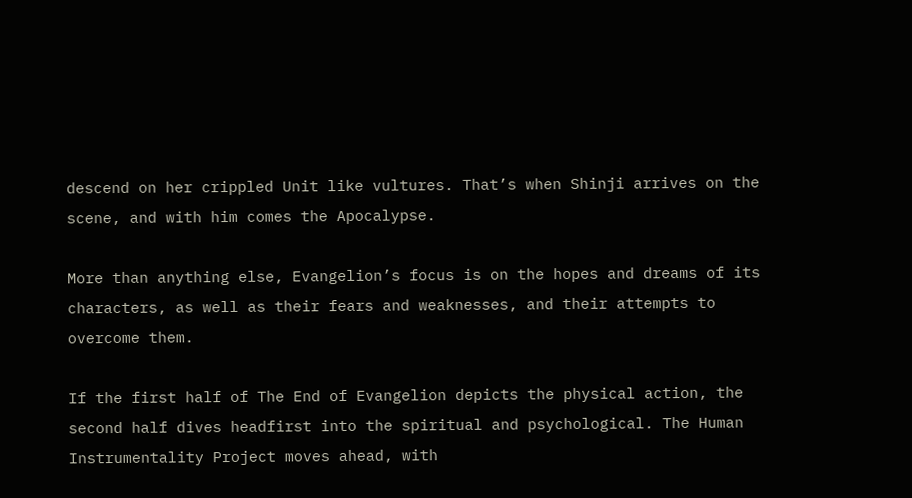descend on her crippled Unit like vultures. That’s when Shinji arrives on the scene, and with him comes the Apocalypse.

More than anything else, Evangelion’s focus is on the hopes and dreams of its characters, as well as their fears and weaknesses, and their attempts to overcome them.

If the first half of The End of Evangelion depicts the physical action, the second half dives headfirst into the spiritual and psychological. The Human Instrumentality Project moves ahead, with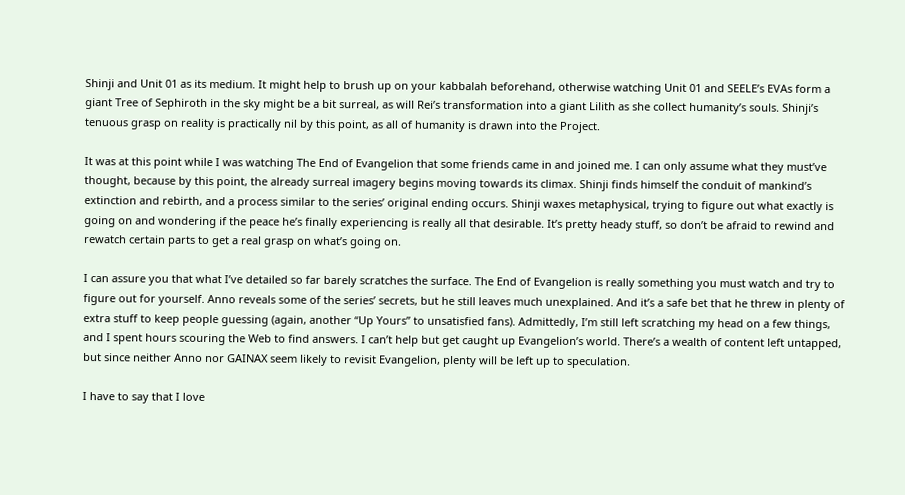Shinji and Unit 01 as its medium. It might help to brush up on your kabbalah beforehand, otherwise watching Unit 01 and SEELE’s EVAs form a giant Tree of Sephiroth in the sky might be a bit surreal, as will Rei’s transformation into a giant Lilith as she collect humanity’s souls. Shinji’s tenuous grasp on reality is practically nil by this point, as all of humanity is drawn into the Project.

It was at this point while I was watching The End of Evangelion that some friends came in and joined me. I can only assume what they must’ve thought, because by this point, the already surreal imagery begins moving towards its climax. Shinji finds himself the conduit of mankind’s extinction and rebirth, and a process similar to the series’ original ending occurs. Shinji waxes metaphysical, trying to figure out what exactly is going on and wondering if the peace he’s finally experiencing is really all that desirable. It’s pretty heady stuff, so don’t be afraid to rewind and rewatch certain parts to get a real grasp on what’s going on.

I can assure you that what I’ve detailed so far barely scratches the surface. The End of Evangelion is really something you must watch and try to figure out for yourself. Anno reveals some of the series’ secrets, but he still leaves much unexplained. And it’s a safe bet that he threw in plenty of extra stuff to keep people guessing (again, another “Up Yours” to unsatisfied fans). Admittedly, I’m still left scratching my head on a few things, and I spent hours scouring the Web to find answers. I can’t help but get caught up Evangelion’s world. There’s a wealth of content left untapped, but since neither Anno nor GAINAX seem likely to revisit Evangelion, plenty will be left up to speculation.

I have to say that I love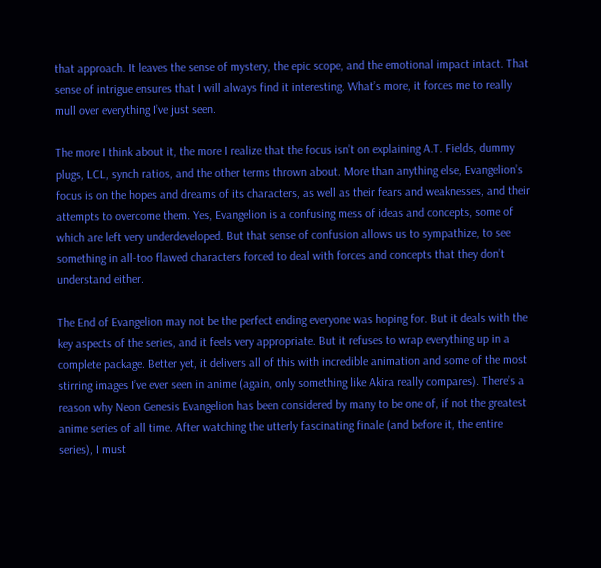that approach. It leaves the sense of mystery, the epic scope, and the emotional impact intact. That sense of intrigue ensures that I will always find it interesting. What’s more, it forces me to really mull over everything I’ve just seen.

The more I think about it, the more I realize that the focus isn’t on explaining A.T. Fields, dummy plugs, LCL, synch ratios, and the other terms thrown about. More than anything else, Evangelion’s focus is on the hopes and dreams of its characters, as well as their fears and weaknesses, and their attempts to overcome them. Yes, Evangelion is a confusing mess of ideas and concepts, some of which are left very underdeveloped. But that sense of confusion allows us to sympathize, to see something in all-too flawed characters forced to deal with forces and concepts that they don’t understand either.

The End of Evangelion may not be the perfect ending everyone was hoping for. But it deals with the key aspects of the series, and it feels very appropriate. But it refuses to wrap everything up in a complete package. Better yet, it delivers all of this with incredible animation and some of the most stirring images I’ve ever seen in anime (again, only something like Akira really compares). There’s a reason why Neon Genesis Evangelion has been considered by many to be one of, if not the greatest anime series of all time. After watching the utterly fascinating finale (and before it, the entire series), I must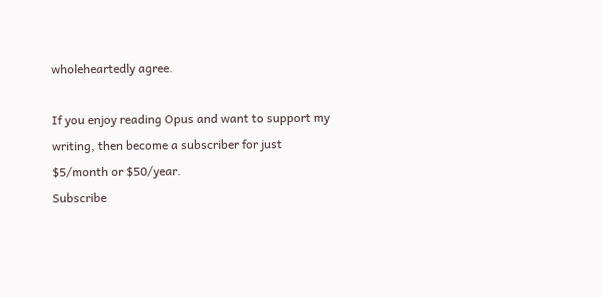wholeheartedly agree.

If you enjoy reading Opus and want to support my writing, then become a subscriber for just $5/month or $50/year.
Subscribe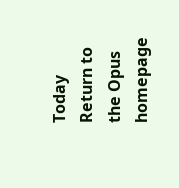Today
Return to the Opus homepage